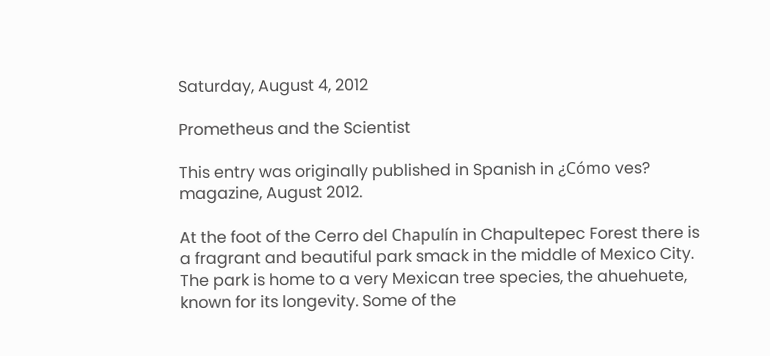Saturday, August 4, 2012

Prometheus and the Scientist

This entry was originally published in Spanish in ¿Cómo ves? magazine, August 2012.

At the foot of the Cerro del Chapulín in Chapultepec Forest there is a fragrant and beautiful park smack in the middle of Mexico City. The park is home to a very Mexican tree species, the ahuehuete, known for its longevity. Some of the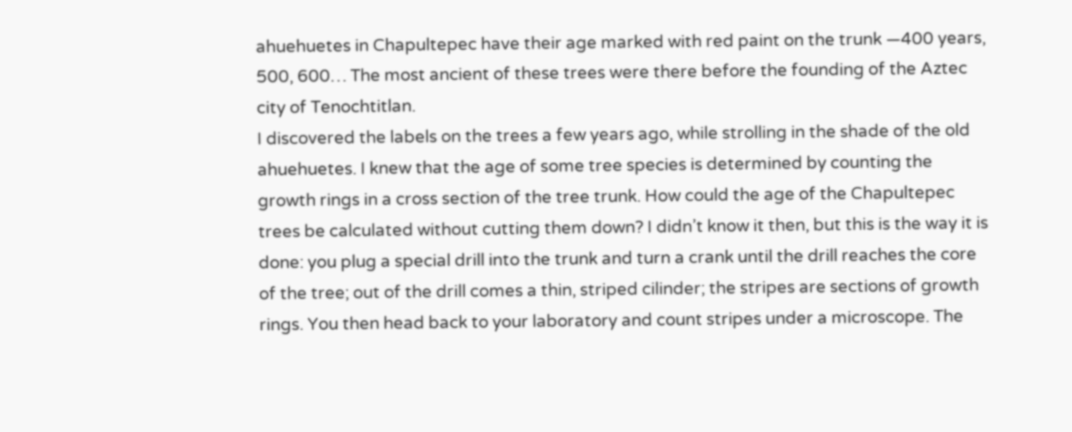ahuehuetes in Chapultepec have their age marked with red paint on the trunk —400 years, 500, 600… The most ancient of these trees were there before the founding of the Aztec city of Tenochtitlan.
I discovered the labels on the trees a few years ago, while strolling in the shade of the old ahuehuetes. I knew that the age of some tree species is determined by counting the growth rings in a cross section of the tree trunk. How could the age of the Chapultepec trees be calculated without cutting them down? I didn’t know it then, but this is the way it is done: you plug a special drill into the trunk and turn a crank until the drill reaches the core of the tree; out of the drill comes a thin, striped cilinder; the stripes are sections of growth rings. You then head back to your laboratory and count stripes under a microscope. The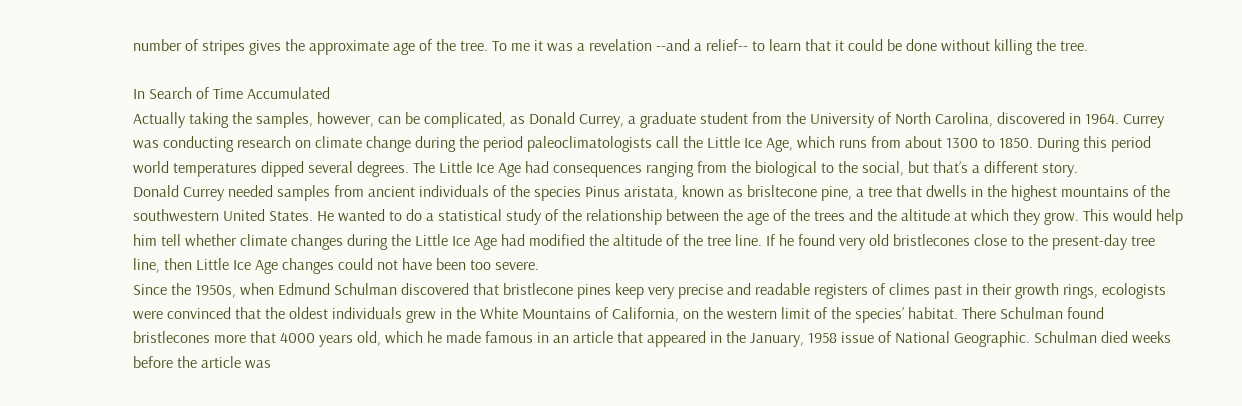number of stripes gives the approximate age of the tree. To me it was a revelation --and a relief-- to learn that it could be done without killing the tree.

In Search of Time Accumulated
Actually taking the samples, however, can be complicated, as Donald Currey, a graduate student from the University of North Carolina, discovered in 1964. Currey was conducting research on climate change during the period paleoclimatologists call the Little Ice Age, which runs from about 1300 to 1850. During this period world temperatures dipped several degrees. The Little Ice Age had consequences ranging from the biological to the social, but that’s a different story.
Donald Currey needed samples from ancient individuals of the species Pinus aristata, known as brisltecone pine, a tree that dwells in the highest mountains of the southwestern United States. He wanted to do a statistical study of the relationship between the age of the trees and the altitude at which they grow. This would help him tell whether climate changes during the Little Ice Age had modified the altitude of the tree line. If he found very old bristlecones close to the present-day tree line, then Little Ice Age changes could not have been too severe.
Since the 1950s, when Edmund Schulman discovered that bristlecone pines keep very precise and readable registers of climes past in their growth rings, ecologists were convinced that the oldest individuals grew in the White Mountains of California, on the western limit of the species’ habitat. There Schulman found bristlecones more that 4000 years old, which he made famous in an article that appeared in the January, 1958 issue of National Geographic. Schulman died weeks before the article was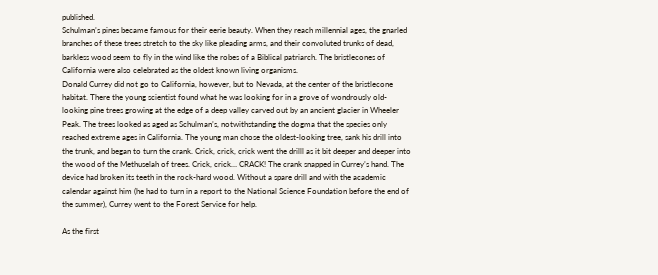published.
Schulman’s pines became famous for their eerie beauty. When they reach millennial ages, the gnarled branches of these trees stretch to the sky like pleading arms, and their convoluted trunks of dead, barkless wood seem to fly in the wind like the robes of a Biblical patriarch. The bristlecones of California were also celebrated as the oldest known living organisms.
Donald Currey did not go to California, however, but to Nevada, at the center of the bristlecone habitat. There the young scientist found what he was looking for in a grove of wondrously old-looking pine trees growing at the edge of a deep valley carved out by an ancient glacier in Wheeler Peak. The trees looked as aged as Schulman’s, notwithstanding the dogma that the species only reached extreme ages in California. The young man chose the oldest-looking tree, sank his drill into the trunk, and began to turn the crank. Crick, crick, crick went the drilll as it bit deeper and deeper into the wood of the Methuselah of trees. Crick, crick… CRACK! The crank snapped in Currey’s hand. The device had broken its teeth in the rock-hard wood. Without a spare drill and with the academic calendar against him (he had to turn in a report to the National Science Foundation before the end of the summer), Currey went to the Forest Service for help.

As the first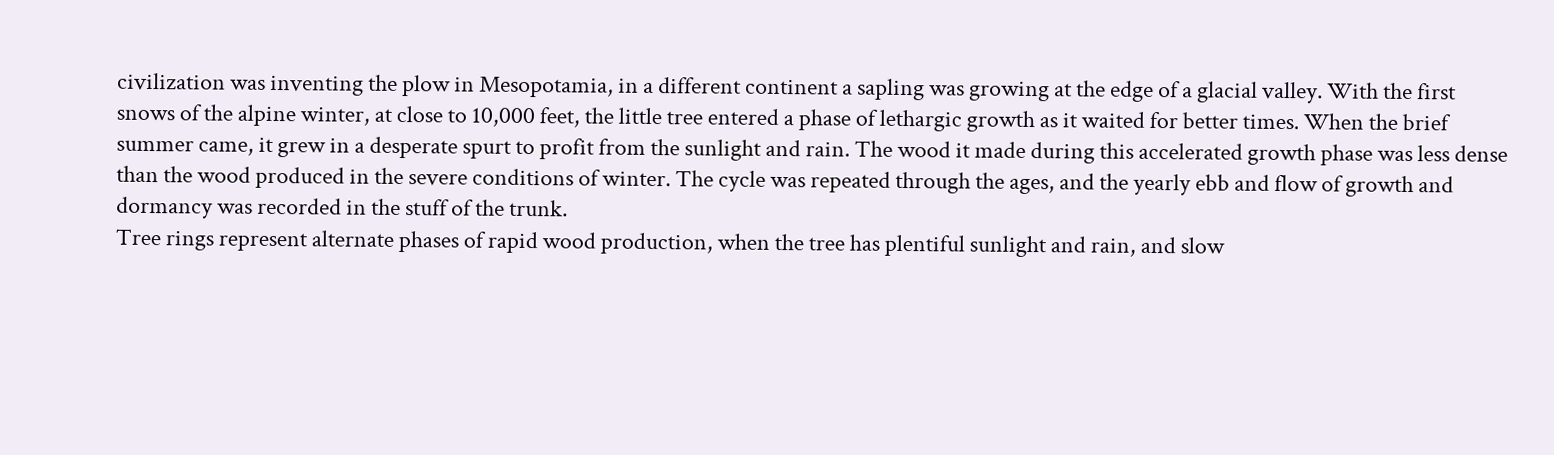civilization was inventing the plow in Mesopotamia, in a different continent a sapling was growing at the edge of a glacial valley. With the first snows of the alpine winter, at close to 10,000 feet, the little tree entered a phase of lethargic growth as it waited for better times. When the brief summer came, it grew in a desperate spurt to profit from the sunlight and rain. The wood it made during this accelerated growth phase was less dense than the wood produced in the severe conditions of winter. The cycle was repeated through the ages, and the yearly ebb and flow of growth and dormancy was recorded in the stuff of the trunk.
Tree rings represent alternate phases of rapid wood production, when the tree has plentiful sunlight and rain, and slow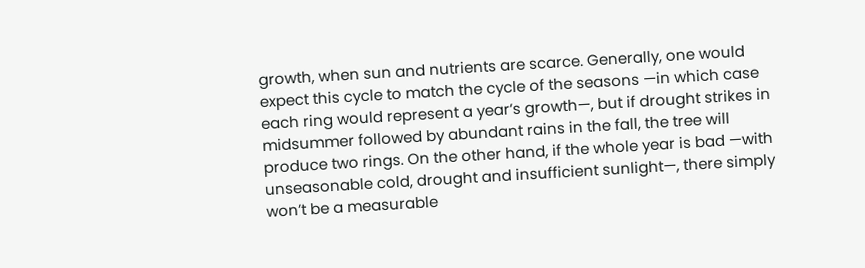growth, when sun and nutrients are scarce. Generally, one would expect this cycle to match the cycle of the seasons —in which case each ring would represent a year’s growth—, but if drought strikes in midsummer followed by abundant rains in the fall, the tree will produce two rings. On the other hand, if the whole year is bad —with unseasonable cold, drought and insufficient sunlight—, there simply won’t be a measurable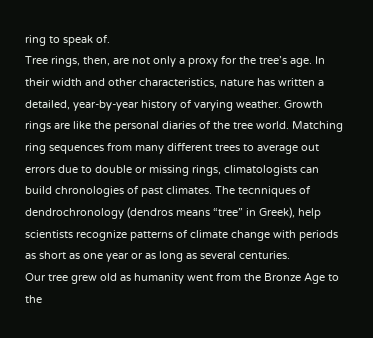ring to speak of.
Tree rings, then, are not only a proxy for the tree’s age. In their width and other characteristics, nature has written a detailed, year-by-year history of varying weather. Growth rings are like the personal diaries of the tree world. Matching ring sequences from many different trees to average out errors due to double or missing rings, climatologists can build chronologies of past climates. The tecnniques of dendrochronology (dendros means “tree” in Greek), help scientists recognize patterns of climate change with periods as short as one year or as long as several centuries.
Our tree grew old as humanity went from the Bronze Age to the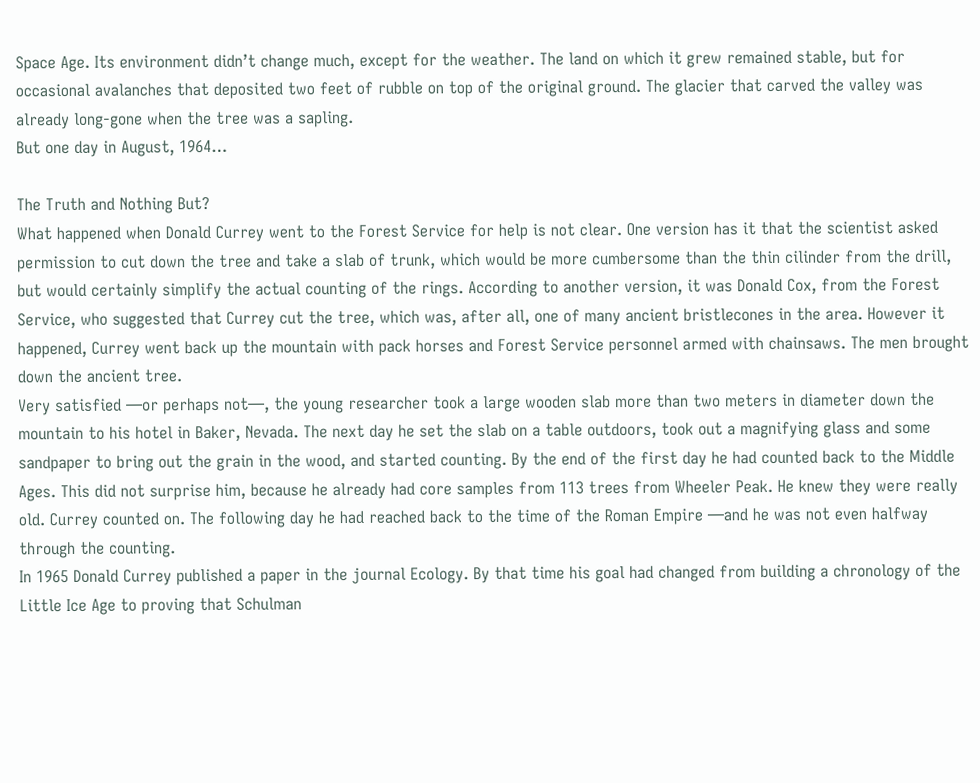Space Age. Its environment didn’t change much, except for the weather. The land on which it grew remained stable, but for occasional avalanches that deposited two feet of rubble on top of the original ground. The glacier that carved the valley was already long-gone when the tree was a sapling.
But one day in August, 1964…

The Truth and Nothing But?
What happened when Donald Currey went to the Forest Service for help is not clear. One version has it that the scientist asked permission to cut down the tree and take a slab of trunk, which would be more cumbersome than the thin cilinder from the drill, but would certainly simplify the actual counting of the rings. According to another version, it was Donald Cox, from the Forest Service, who suggested that Currey cut the tree, which was, after all, one of many ancient bristlecones in the area. However it happened, Currey went back up the mountain with pack horses and Forest Service personnel armed with chainsaws. The men brought down the ancient tree.
Very satisfied —or perhaps not—, the young researcher took a large wooden slab more than two meters in diameter down the mountain to his hotel in Baker, Nevada. The next day he set the slab on a table outdoors, took out a magnifying glass and some sandpaper to bring out the grain in the wood, and started counting. By the end of the first day he had counted back to the Middle Ages. This did not surprise him, because he already had core samples from 113 trees from Wheeler Peak. He knew they were really old. Currey counted on. The following day he had reached back to the time of the Roman Empire —and he was not even halfway through the counting.
In 1965 Donald Currey published a paper in the journal Ecology. By that time his goal had changed from building a chronology of the Little Ice Age to proving that Schulman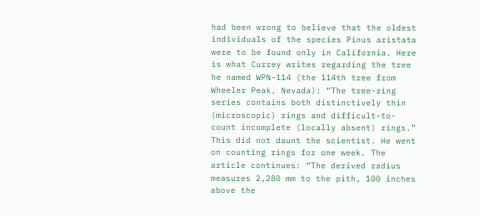had been wrong to believe that the oldest individuals of the species Pinus aristata were to be found only in California. Here is what Currey writes regarding the tree he named WPN-114 (the 114th tree from Wheeler Peak, Nevada): “The tree-ring series contains both distinctively thin (microscopic) rings and difficult-to-count incomplete (locally absent) rings.” This did not daunt the scientist. He went on counting rings for one week. The article continues: “The derived radius measures 2,280 mm to the pith, 100 inches above the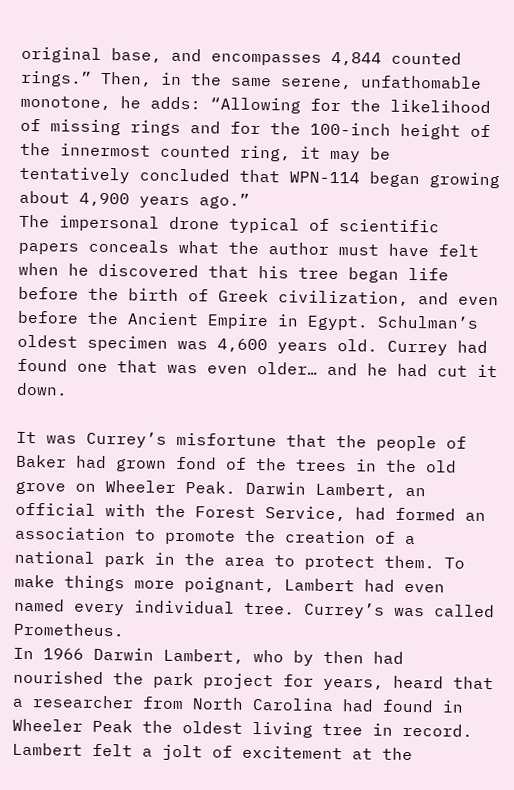original base, and encompasses 4,844 counted rings.” Then, in the same serene, unfathomable monotone, he adds: “Allowing for the likelihood of missing rings and for the 100-inch height of the innermost counted ring, it may be tentatively concluded that WPN-114 began growing about 4,900 years ago.”
The impersonal drone typical of scientific papers conceals what the author must have felt when he discovered that his tree began life before the birth of Greek civilization, and even before the Ancient Empire in Egypt. Schulman’s oldest specimen was 4,600 years old. Currey had found one that was even older… and he had cut it down.

It was Currey’s misfortune that the people of Baker had grown fond of the trees in the old grove on Wheeler Peak. Darwin Lambert, an official with the Forest Service, had formed an association to promote the creation of a national park in the area to protect them. To make things more poignant, Lambert had even named every individual tree. Currey’s was called Prometheus.
In 1966 Darwin Lambert, who by then had nourished the park project for years, heard that a researcher from North Carolina had found in Wheeler Peak the oldest living tree in record. Lambert felt a jolt of excitement at the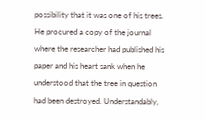possibility that it was one of his trees. He procured a copy of the journal where the researcher had published his paper and his heart sank when he understood that the tree in question had been destroyed. Understandably,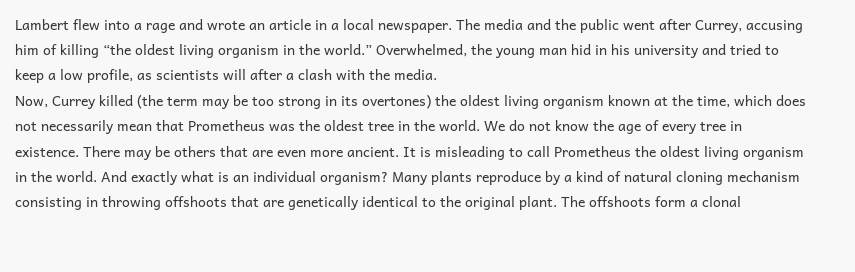Lambert flew into a rage and wrote an article in a local newspaper. The media and the public went after Currey, accusing him of killing “the oldest living organism in the world.” Overwhelmed, the young man hid in his university and tried to keep a low profile, as scientists will after a clash with the media.
Now, Currey killed (the term may be too strong in its overtones) the oldest living organism known at the time, which does not necessarily mean that Prometheus was the oldest tree in the world. We do not know the age of every tree in existence. There may be others that are even more ancient. It is misleading to call Prometheus the oldest living organism in the world. And exactly what is an individual organism? Many plants reproduce by a kind of natural cloning mechanism consisting in throwing offshoots that are genetically identical to the original plant. The offshoots form a clonal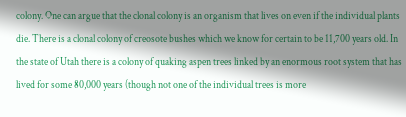colony. One can argue that the clonal colony is an organism that lives on even if the individual plants die. There is a clonal colony of creosote bushes which we know for certain to be 11,700 years old. In the state of Utah there is a colony of quaking aspen trees linked by an enormous root system that has lived for some 80,000 years (though not one of the individual trees is more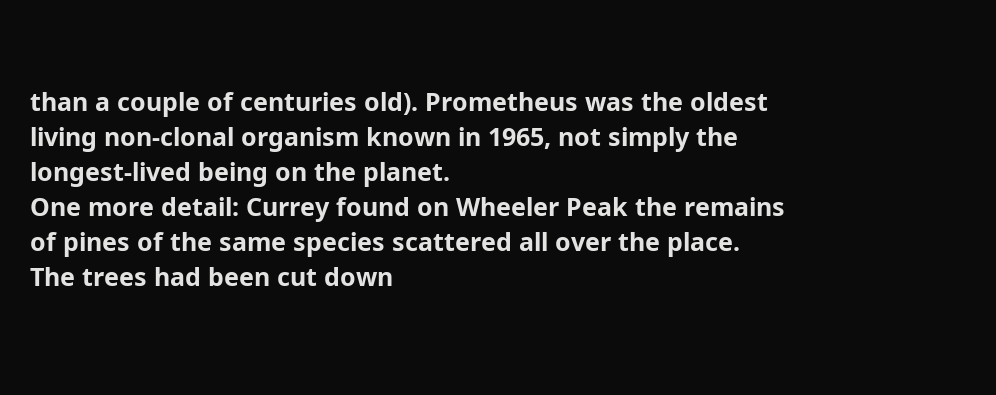than a couple of centuries old). Prometheus was the oldest living non-clonal organism known in 1965, not simply the longest-lived being on the planet.
One more detail: Currey found on Wheeler Peak the remains of pines of the same species scattered all over the place. The trees had been cut down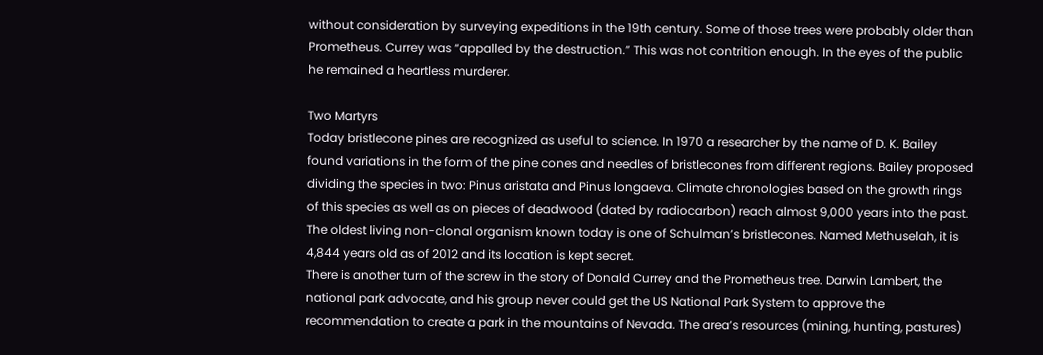without consideration by surveying expeditions in the 19th century. Some of those trees were probably older than Prometheus. Currey was “appalled by the destruction.” This was not contrition enough. In the eyes of the public he remained a heartless murderer.

Two Martyrs
Today bristlecone pines are recognized as useful to science. In 1970 a researcher by the name of D. K. Bailey found variations in the form of the pine cones and needles of bristlecones from different regions. Bailey proposed dividing the species in two: Pinus aristata and Pinus longaeva. Climate chronologies based on the growth rings of this species as well as on pieces of deadwood (dated by radiocarbon) reach almost 9,000 years into the past. The oldest living non-clonal organism known today is one of Schulman’s bristlecones. Named Methuselah, it is 4,844 years old as of 2012 and its location is kept secret.
There is another turn of the screw in the story of Donald Currey and the Prometheus tree. Darwin Lambert, the national park advocate, and his group never could get the US National Park System to approve the recommendation to create a park in the mountains of Nevada. The area’s resources (mining, hunting, pastures)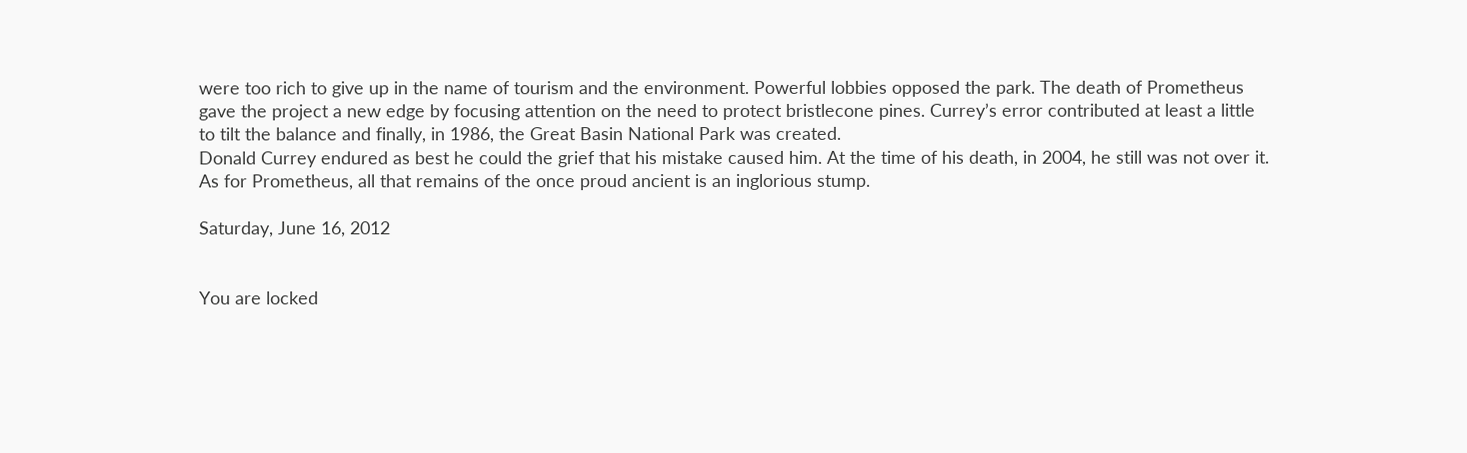were too rich to give up in the name of tourism and the environment. Powerful lobbies opposed the park. The death of Prometheus gave the project a new edge by focusing attention on the need to protect bristlecone pines. Currey’s error contributed at least a little to tilt the balance and finally, in 1986, the Great Basin National Park was created.
Donald Currey endured as best he could the grief that his mistake caused him. At the time of his death, in 2004, he still was not over it. As for Prometheus, all that remains of the once proud ancient is an inglorious stump.

Saturday, June 16, 2012


You are locked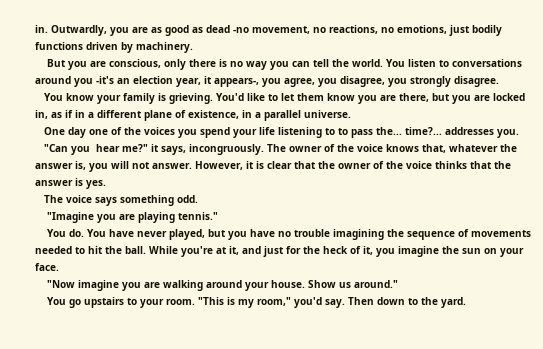in. Outwardly, you are as good as dead -no movement, no reactions, no emotions, just bodily functions driven by machinery.
    But you are conscious, only there is no way you can tell the world. You listen to conversations around you -it's an election year, it appears-, you agree, you disagree, you strongly disagree.
   You know your family is grieving. You'd like to let them know you are there, but you are locked in, as if in a different plane of existence, in a parallel universe.
   One day one of the voices you spend your life listening to to pass the... time?... addresses you.
   "Can you  hear me?" it says, incongruously. The owner of the voice knows that, whatever the answer is, you will not answer. However, it is clear that the owner of the voice thinks that the answer is yes.
   The voice says something odd.
    "Imagine you are playing tennis."
    You do. You have never played, but you have no trouble imagining the sequence of movements needed to hit the ball. While you're at it, and just for the heck of it, you imagine the sun on your face.
    "Now imagine you are walking around your house. Show us around."
    You go upstairs to your room. "This is my room," you'd say. Then down to the yard.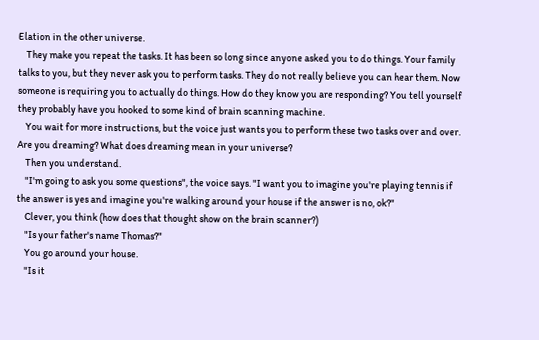Elation in the other universe.
    They make you repeat the tasks. It has been so long since anyone asked you to do things. Your family talks to you, but they never ask you to perform tasks. They do not really believe you can hear them. Now someone is requiring you to actually do things. How do they know you are responding? You tell yourself they probably have you hooked to some kind of brain scanning machine.
    You wait for more instructions, but the voice just wants you to perform these two tasks over and over. Are you dreaming? What does dreaming mean in your universe?
    Then you understand.
    "I'm going to ask you some questions", the voice says. "I want you to imagine you're playing tennis if the answer is yes and imagine you're walking around your house if the answer is no, ok?"
    Clever, you think (how does that thought show on the brain scanner?)
    "Is your father's name Thomas?"
    You go around your house.
    "Is it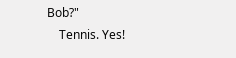Bob?"
    Tennis. Yes!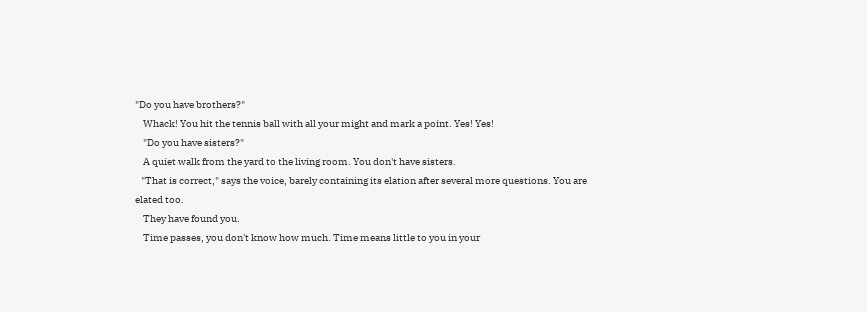"Do you have brothers?"
    Whack! You hit the tennis ball with all your might and mark a point. Yes! Yes!
    "Do you have sisters?"
    A quiet walk from the yard to the living room. You don't have sisters.
   "That is correct," says the voice, barely containing its elation after several more questions. You are elated too.
    They have found you.
    Time passes, you don't know how much. Time means little to you in your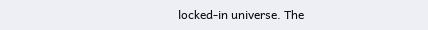locked-in universe. The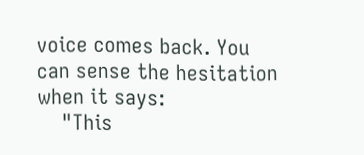voice comes back. You can sense the hesitation when it says:
    "This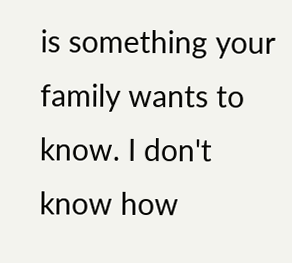is something your family wants to know. I don't know how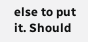else to put it. Should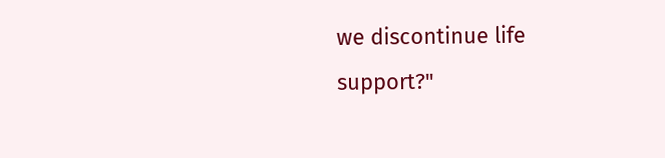we discontinue life support?"